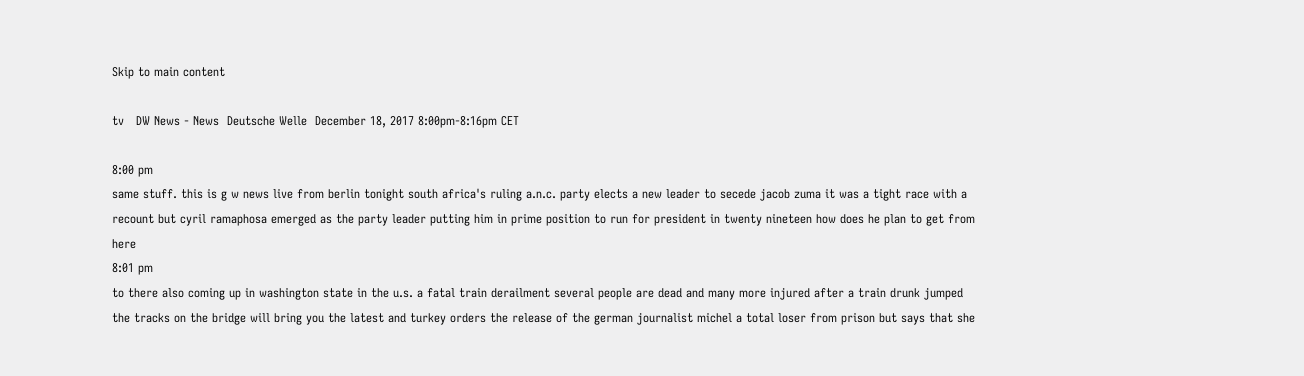Skip to main content

tv   DW News - News  Deutsche Welle  December 18, 2017 8:00pm-8:16pm CET

8:00 pm
same stuff. this is g w news live from berlin tonight south africa's ruling a.n.c. party elects a new leader to secede jacob zuma it was a tight race with a recount but cyril ramaphosa emerged as the party leader putting him in prime position to run for president in twenty nineteen how does he plan to get from here
8:01 pm
to there also coming up in washington state in the u.s. a fatal train derailment several people are dead and many more injured after a train drunk jumped the tracks on the bridge will bring you the latest and turkey orders the release of the german journalist michel a total loser from prison but says that she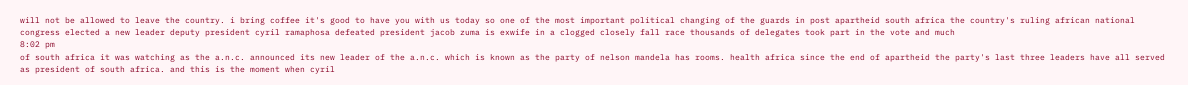will not be allowed to leave the country. i bring coffee it's good to have you with us today so one of the most important political changing of the guards in post apartheid south africa the country's ruling african national congress elected a new leader deputy president cyril ramaphosa defeated president jacob zuma is exwife in a clogged closely fall race thousands of delegates took part in the vote and much
8:02 pm
of south africa it was watching as the a.n.c. announced its new leader of the a.n.c. which is known as the party of nelson mandela has rooms. health africa since the end of apartheid the party's last three leaders have all served as president of south africa. and this is the moment when cyril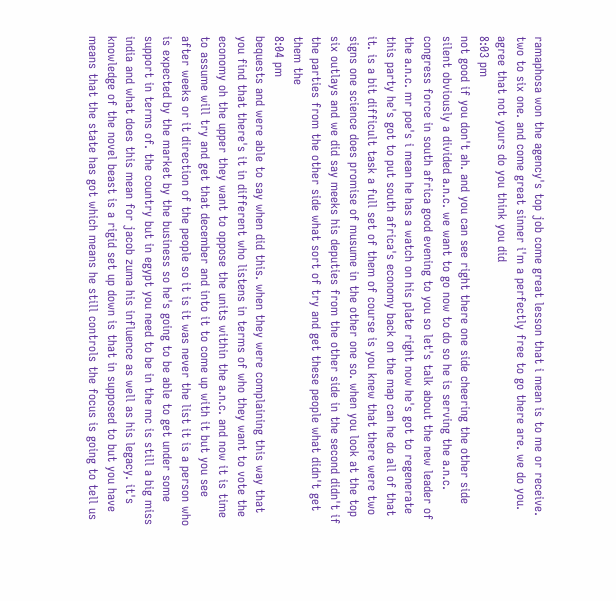ramaphosa won the agency's top job come great lesson that i mean is to me or receive. two to six one. and come great sinner i'm a perfectly free to go there are. we do you. agree that not yours do you think you did
8:03 pm
not good if you don't ah. and you can see right there one side cheering the other side silent obviously a divided a.n.c. we want to go now to do so he is serving the a.n.c. congress force in south africa good evening to you so let's talk about the new leader of the a.n.c. mr poe's i mean he has a watch on his plate right now he's got to regenerate this party he's got to put south africa's economy back on the map can he do all of that it. is a bit difficult task a full set of them of course is you knew that there were two signs one science does promise of musume in the other one so. when you look at the top six outlays and we did say meeks his deputies from the other side in the second didn't if the parties from the other side what sort of try and get these people what didn't get them the
8:04 pm
bequests and were able to say when did this. when they were complaining this way that you find that there's it in different who listens in terms of who they want to vote the economy oh the upper they want to oppose the units within the a.n.c. and now it is time to assume will try and get that december and into it to come up with it but you see after weeks or it direction of the people so it is it was never the list it is a person who is expected by the market by the business so he's going to be able to get under some support in terms of. the country but in egypt you need to be in the mc is still a big miss india and what does this mean for jacob zuma his influence as well as his legacy. it's knowledge of the novel beast is a rigid set up down is that in supposed to but you have means that the state has got which means he still controls the focus is going to tell us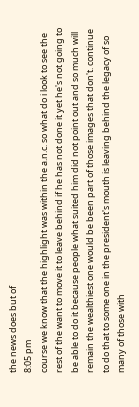the news does but of
8:05 pm
course we know that the highlight was within the a.n.c. so what do i look to see the rest of the want to move it to leave behind if he has not done it yet he's not going to be able to do it because people what suited him did not point out and so much will remain the wealthiest one would be been part of those images that don't. continue to do that to some one in the president's mouth is leaving behind the legacy of so many of those with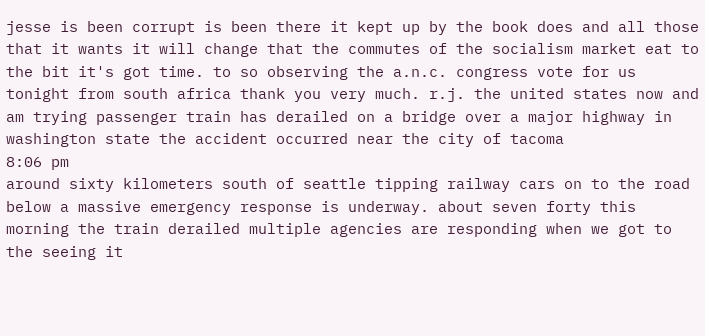jesse is been corrupt is been there it kept up by the book does and all those that it wants it will change that the commutes of the socialism market eat to the bit it's got time. to so observing the a.n.c. congress vote for us tonight from south africa thank you very much. r.j. the united states now and am trying passenger train has derailed on a bridge over a major highway in washington state the accident occurred near the city of tacoma
8:06 pm
around sixty kilometers south of seattle tipping railway cars on to the road below a massive emergency response is underway. about seven forty this morning the train derailed multiple agencies are responding when we got to the seeing it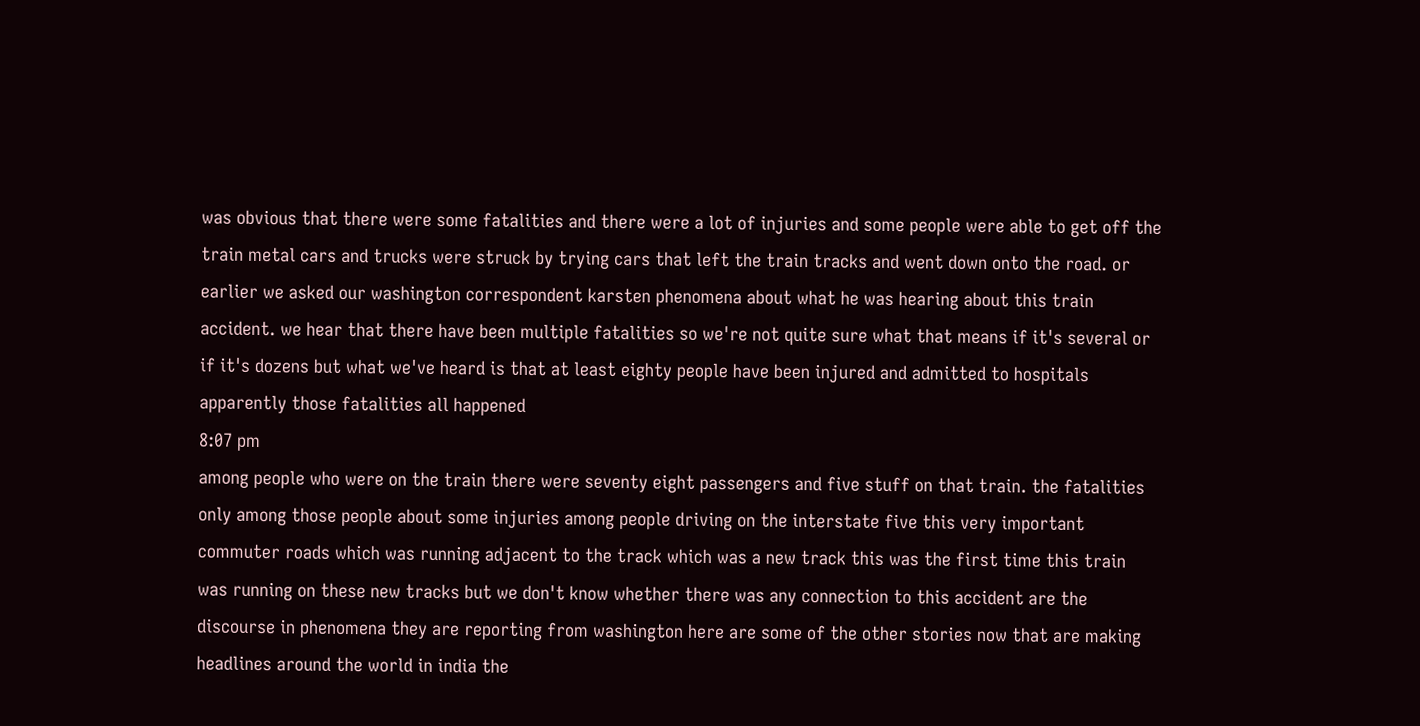was obvious that there were some fatalities and there were a lot of injuries and some people were able to get off the train metal cars and trucks were struck by trying cars that left the train tracks and went down onto the road. or earlier we asked our washington correspondent karsten phenomena about what he was hearing about this train accident. we hear that there have been multiple fatalities so we're not quite sure what that means if it's several or if it's dozens but what we've heard is that at least eighty people have been injured and admitted to hospitals apparently those fatalities all happened
8:07 pm
among people who were on the train there were seventy eight passengers and five stuff on that train. the fatalities only among those people about some injuries among people driving on the interstate five this very important commuter roads which was running adjacent to the track which was a new track this was the first time this train was running on these new tracks but we don't know whether there was any connection to this accident are the discourse in phenomena they are reporting from washington here are some of the other stories now that are making headlines around the world in india the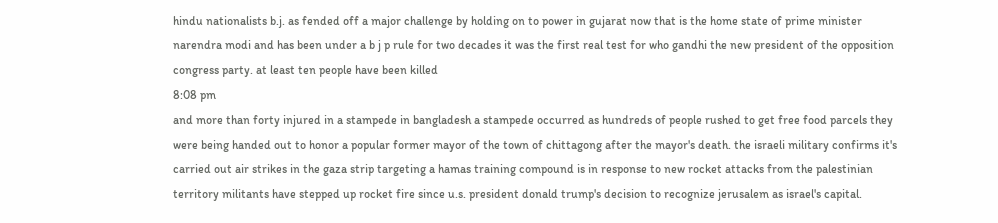hindu nationalists b.j. as fended off a major challenge by holding on to power in gujarat now that is the home state of prime minister narendra modi and has been under a b j p rule for two decades it was the first real test for who gandhi the new president of the opposition congress party. at least ten people have been killed
8:08 pm
and more than forty injured in a stampede in bangladesh a stampede occurred as hundreds of people rushed to get free food parcels they were being handed out to honor a popular former mayor of the town of chittagong after the mayor's death. the israeli military confirms it's carried out air strikes in the gaza strip targeting a hamas training compound is in response to new rocket attacks from the palestinian territory militants have stepped up rocket fire since u.s. president donald trump's decision to recognize jerusalem as israel's capital.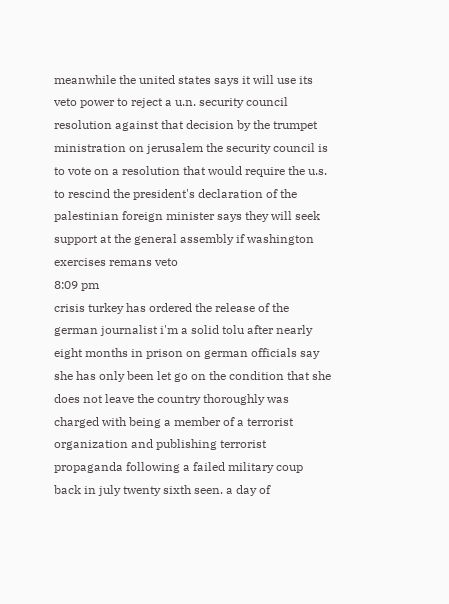meanwhile the united states says it will use its veto power to reject a u.n. security council resolution against that decision by the trumpet ministration on jerusalem the security council is to vote on a resolution that would require the u.s. to rescind the president's declaration of the palestinian foreign minister says they will seek support at the general assembly if washington exercises remans veto
8:09 pm
crisis turkey has ordered the release of the german journalist i'm a solid tolu after nearly eight months in prison on german officials say she has only been let go on the condition that she does not leave the country thoroughly was charged with being a member of a terrorist organization and publishing terrorist propaganda following a failed military coup back in july twenty sixth seen. a day of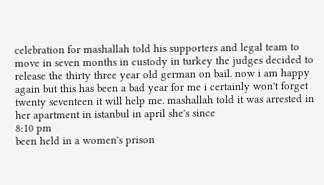celebration for mashallah told his supporters and legal team to move in seven months in custody in turkey the judges decided to release the thirty three year old german on bail. now i am happy again but this has been a bad year for me i certainly won't forget twenty seventeen it will help me. mashallah told it was arrested in her apartment in istanbul in april she's since
8:10 pm
been held in a women's prison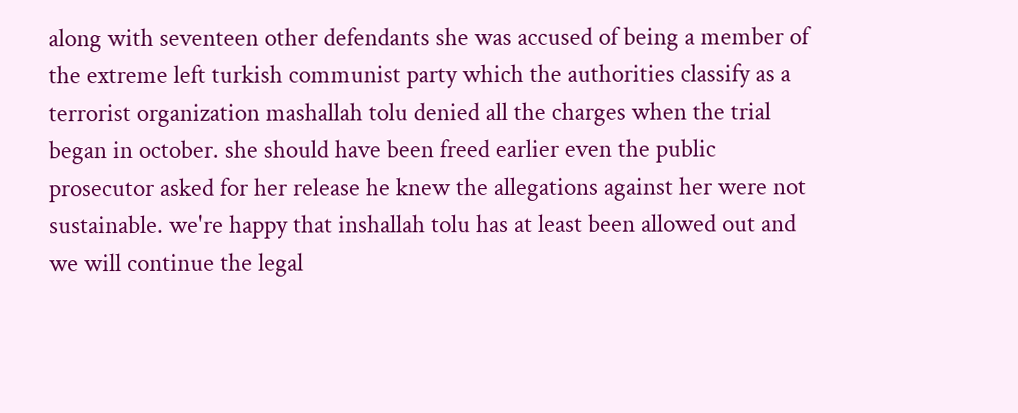along with seventeen other defendants she was accused of being a member of the extreme left turkish communist party which the authorities classify as a terrorist organization mashallah tolu denied all the charges when the trial began in october. she should have been freed earlier even the public prosecutor asked for her release he knew the allegations against her were not sustainable. we're happy that inshallah tolu has at least been allowed out and we will continue the legal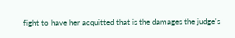fight to have her acquitted that is the damages the judge's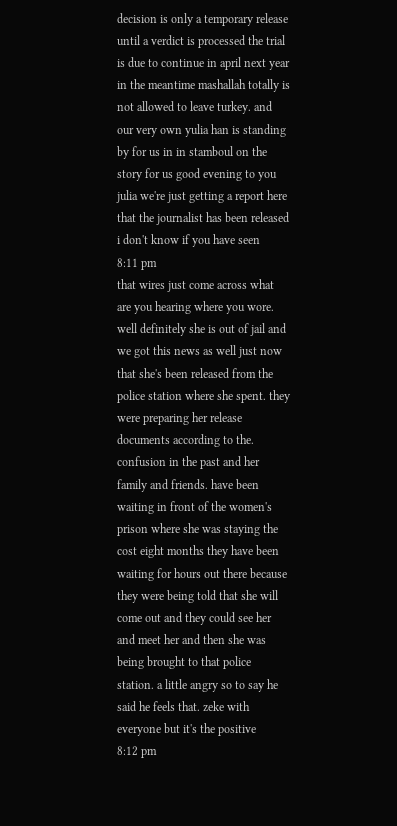decision is only a temporary release until a verdict is processed the trial is due to continue in april next year in the meantime mashallah totally is not allowed to leave turkey. and our very own yulia han is standing by for us in in stamboul on the story for us good evening to you julia we're just getting a report here that the journalist has been released i don't know if you have seen
8:11 pm
that wires just come across what are you hearing where you wore. well definitely she is out of jail and we got this news as well just now that she's been released from the police station where she spent. they were preparing her release documents according to the. confusion in the past and her family and friends. have been waiting in front of the women's prison where she was staying the cost eight months they have been waiting for hours out there because they were being told that she will come out and they could see her and meet her and then she was being brought to that police station. a little angry so to say he said he feels that. zeke with everyone but it's the positive
8:12 pm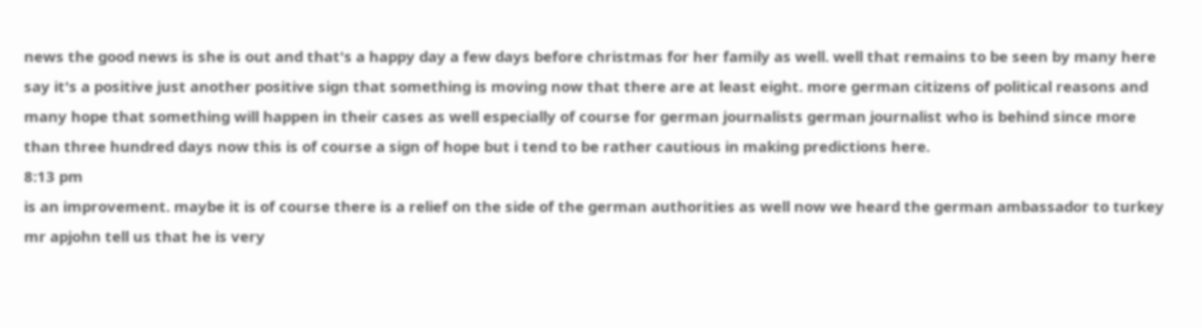news the good news is she is out and that's a happy day a few days before christmas for her family as well. well that remains to be seen by many here say it's a positive just another positive sign that something is moving now that there are at least eight. more german citizens of political reasons and many hope that something will happen in their cases as well especially of course for german journalists german journalist who is behind since more than three hundred days now this is of course a sign of hope but i tend to be rather cautious in making predictions here.
8:13 pm
is an improvement. maybe it is of course there is a relief on the side of the german authorities as well now we heard the german ambassador to turkey mr apjohn tell us that he is very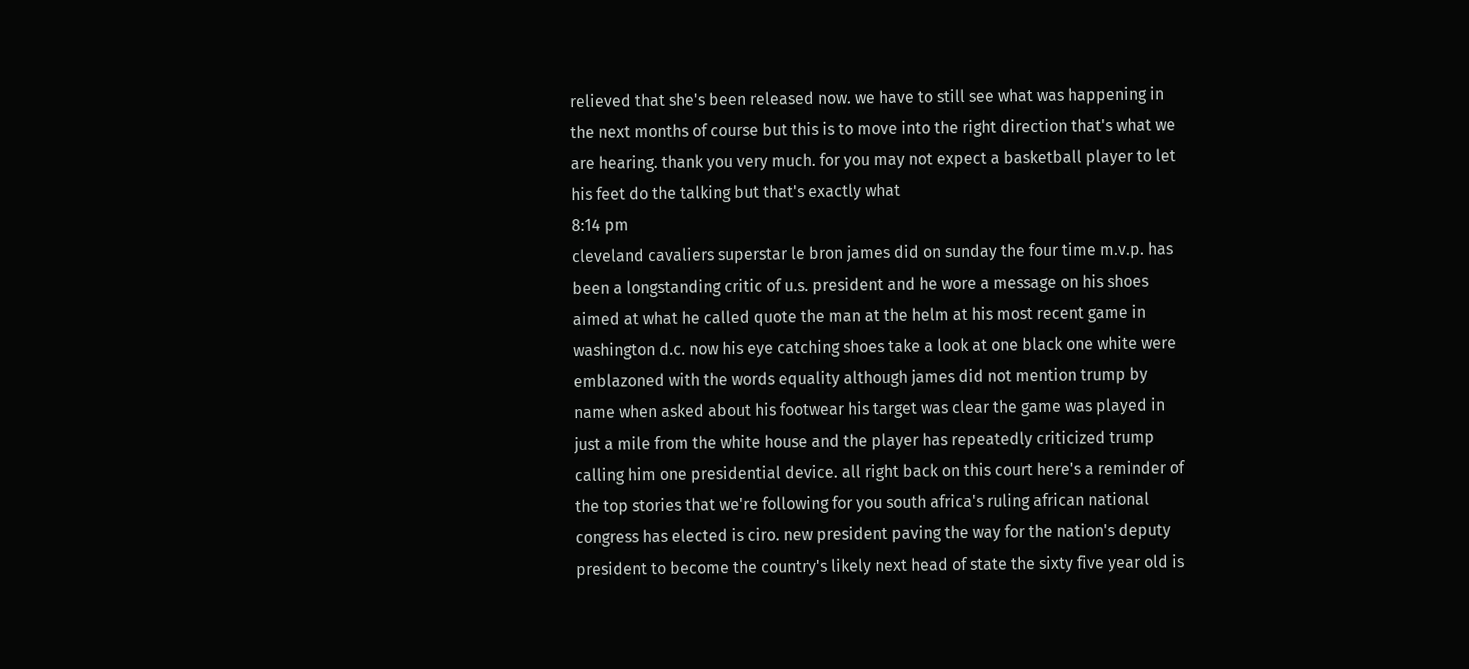relieved that she's been released now. we have to still see what was happening in the next months of course but this is to move into the right direction that's what we are hearing. thank you very much. for you may not expect a basketball player to let his feet do the talking but that's exactly what
8:14 pm
cleveland cavaliers superstar le bron james did on sunday the four time m.v.p. has been a longstanding critic of u.s. president and he wore a message on his shoes aimed at what he called quote the man at the helm at his most recent game in washington d.c. now his eye catching shoes take a look at one black one white were emblazoned with the words equality although james did not mention trump by name when asked about his footwear his target was clear the game was played in just a mile from the white house and the player has repeatedly criticized trump calling him one presidential device. all right back on this court here's a reminder of the top stories that we're following for you south africa's ruling african national congress has elected is ciro. new president paving the way for the nation's deputy president to become the country's likely next head of state the sixty five year old is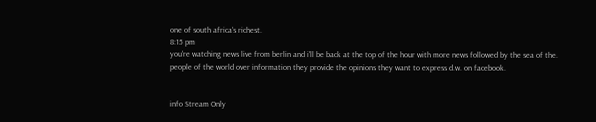one of south africa's richest.
8:15 pm
you're watching news live from berlin and i'll be back at the top of the hour with more news followed by the sea of the. people of the world over information they provide the opinions they want to express d.w. on facebook.


info Stream Only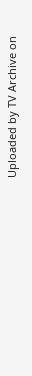Uploaded by TV Archive on